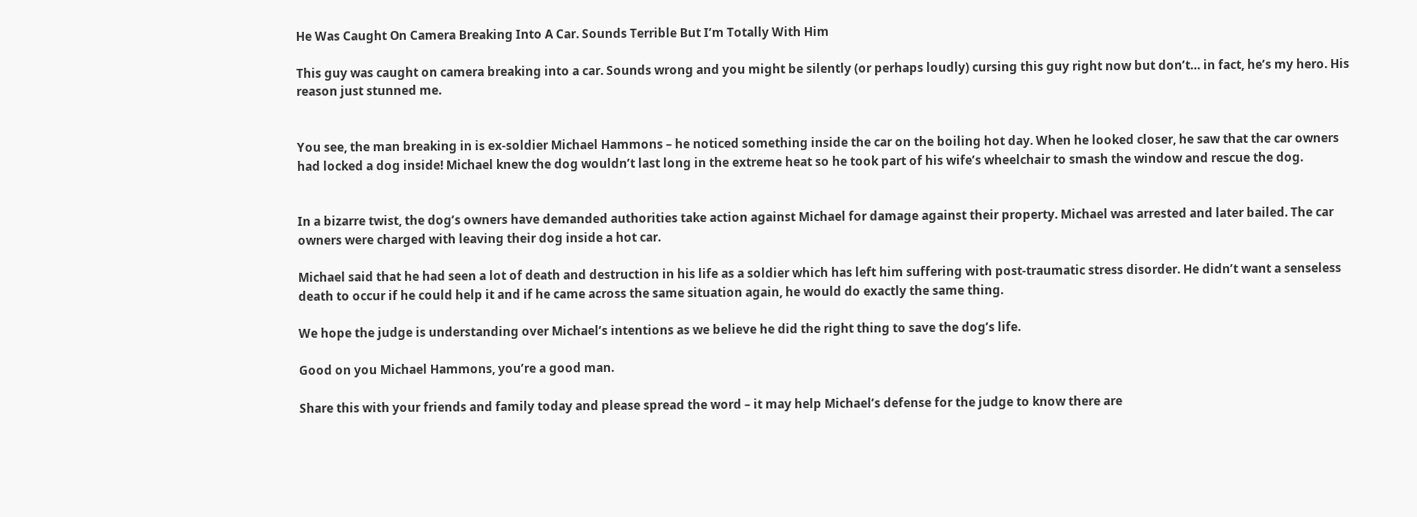He Was Caught On Camera Breaking Into A Car. Sounds Terrible But I’m Totally With Him

This guy was caught on camera breaking into a car. Sounds wrong and you might be silently (or perhaps loudly) cursing this guy right now but don’t… in fact, he’s my hero. His reason just stunned me.


You see, the man breaking in is ex-soldier Michael Hammons – he noticed something inside the car on the boiling hot day. When he looked closer, he saw that the car owners had locked a dog inside! Michael knew the dog wouldn’t last long in the extreme heat so he took part of his wife’s wheelchair to smash the window and rescue the dog.


In a bizarre twist, the dog’s owners have demanded authorities take action against Michael for damage against their property. Michael was arrested and later bailed. The car owners were charged with leaving their dog inside a hot car.

Michael said that he had seen a lot of death and destruction in his life as a soldier which has left him suffering with post-traumatic stress disorder. He didn’t want a senseless death to occur if he could help it and if he came across the same situation again, he would do exactly the same thing.

We hope the judge is understanding over Michael’s intentions as we believe he did the right thing to save the dog’s life.

Good on you Michael Hammons, you’re a good man.

Share this with your friends and family today and please spread the word – it may help Michael’s defense for the judge to know there are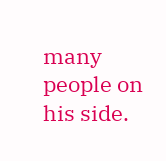many people on his side.